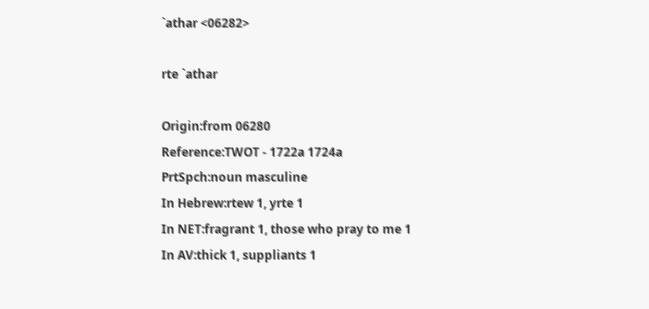`athar <06282>

rte `athar

Origin:from 06280
Reference:TWOT - 1722a 1724a
PrtSpch:noun masculine
In Hebrew:rtew 1, yrte 1
In NET:fragrant 1, those who pray to me 1
In AV:thick 1, suppliants 1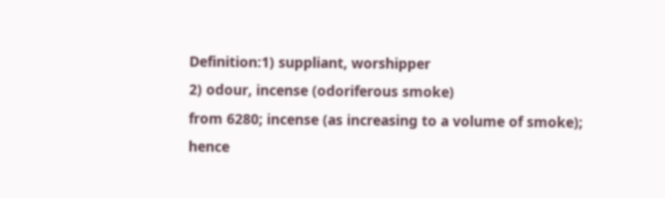Definition:1) suppliant, worshipper
2) odour, incense (odoriferous smoke)
from 6280; incense (as increasing to a volume of smoke);
hence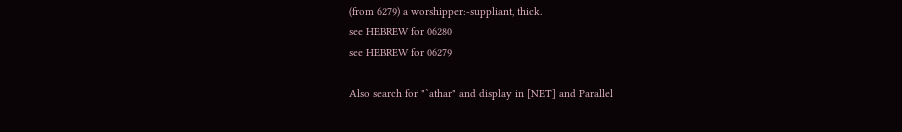(from 6279) a worshipper:-suppliant, thick.
see HEBREW for 06280
see HEBREW for 06279

Also search for "`athar" and display in [NET] and Parallel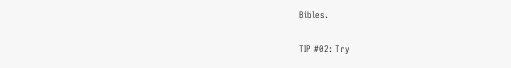Bibles.

TIP #02: Try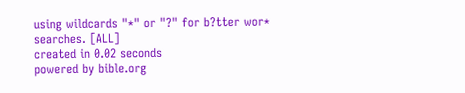using wildcards "*" or "?" for b?tter wor* searches. [ALL]
created in 0.02 seconds
powered by bible.org